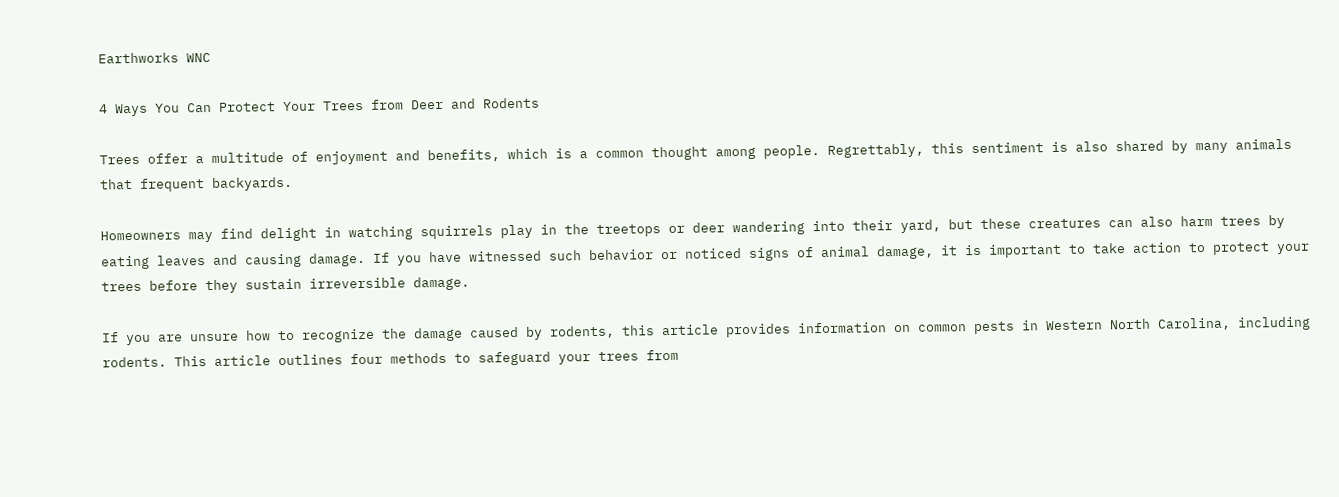Earthworks WNC

4 Ways You Can Protect Your Trees from Deer and Rodents

Trees offer a multitude of enjoyment and benefits, which is a common thought among people. Regrettably, this sentiment is also shared by many animals that frequent backyards.

Homeowners may find delight in watching squirrels play in the treetops or deer wandering into their yard, but these creatures can also harm trees by eating leaves and causing damage. If you have witnessed such behavior or noticed signs of animal damage, it is important to take action to protect your trees before they sustain irreversible damage.

If you are unsure how to recognize the damage caused by rodents, this article provides information on common pests in Western North Carolina, including rodents. This article outlines four methods to safeguard your trees from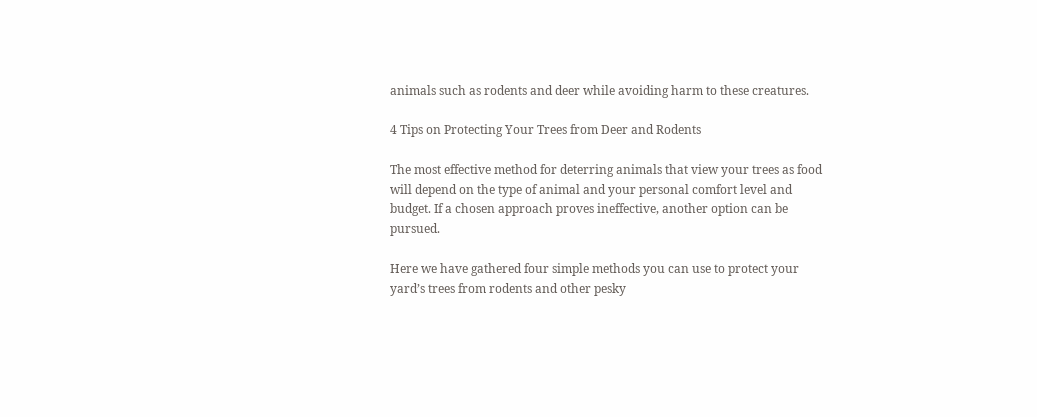animals such as rodents and deer while avoiding harm to these creatures.

4 Tips on Protecting Your Trees from Deer and Rodents

The most effective method for deterring animals that view your trees as food will depend on the type of animal and your personal comfort level and budget. If a chosen approach proves ineffective, another option can be pursued.

Here we have gathered four simple methods you can use to protect your yard’s trees from rodents and other pesky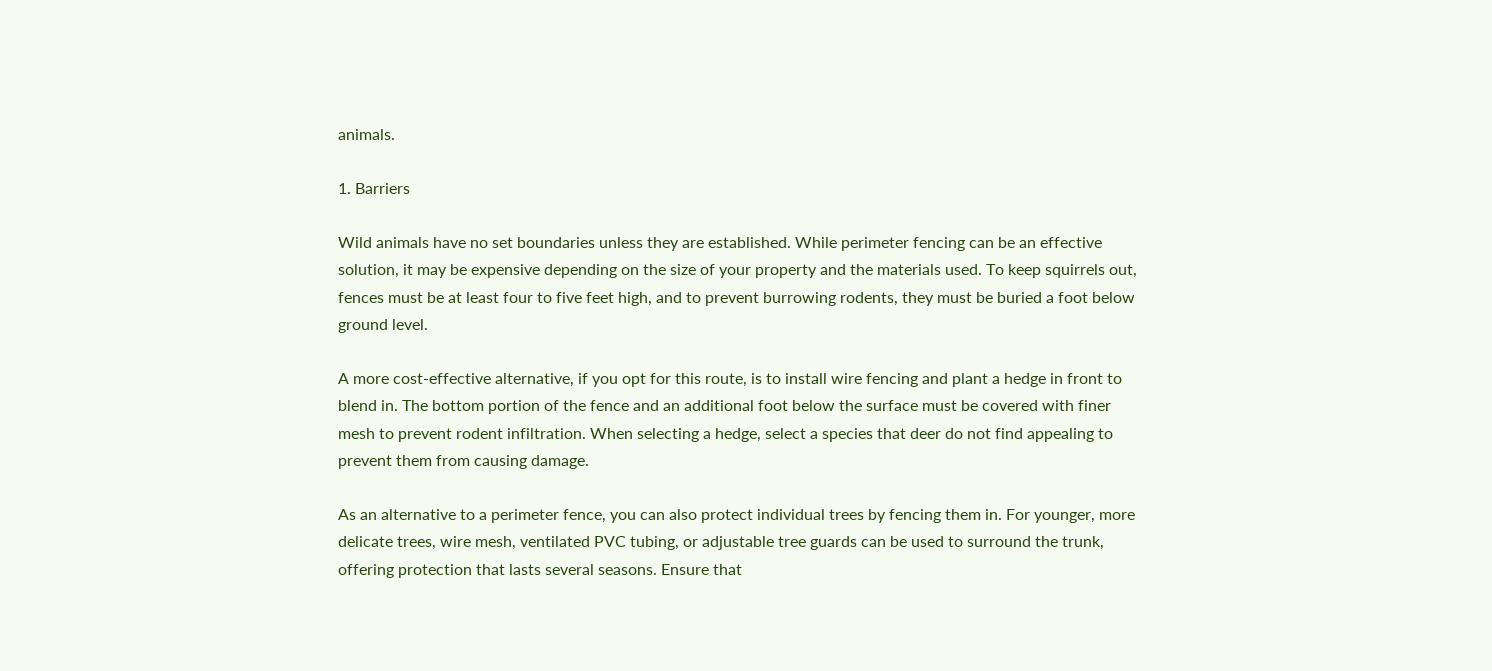animals.

1. Barriers

Wild animals have no set boundaries unless they are established. While perimeter fencing can be an effective solution, it may be expensive depending on the size of your property and the materials used. To keep squirrels out, fences must be at least four to five feet high, and to prevent burrowing rodents, they must be buried a foot below ground level.

A more cost-effective alternative, if you opt for this route, is to install wire fencing and plant a hedge in front to blend in. The bottom portion of the fence and an additional foot below the surface must be covered with finer mesh to prevent rodent infiltration. When selecting a hedge, select a species that deer do not find appealing to prevent them from causing damage.

As an alternative to a perimeter fence, you can also protect individual trees by fencing them in. For younger, more delicate trees, wire mesh, ventilated PVC tubing, or adjustable tree guards can be used to surround the trunk, offering protection that lasts several seasons. Ensure that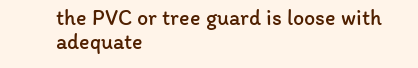the PVC or tree guard is loose with adequate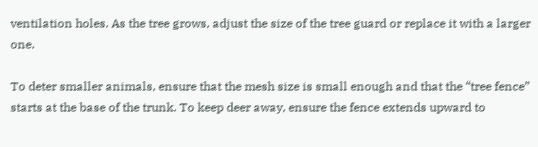ventilation holes. As the tree grows, adjust the size of the tree guard or replace it with a larger one.

To deter smaller animals, ensure that the mesh size is small enough and that the “tree fence” starts at the base of the trunk. To keep deer away, ensure the fence extends upward to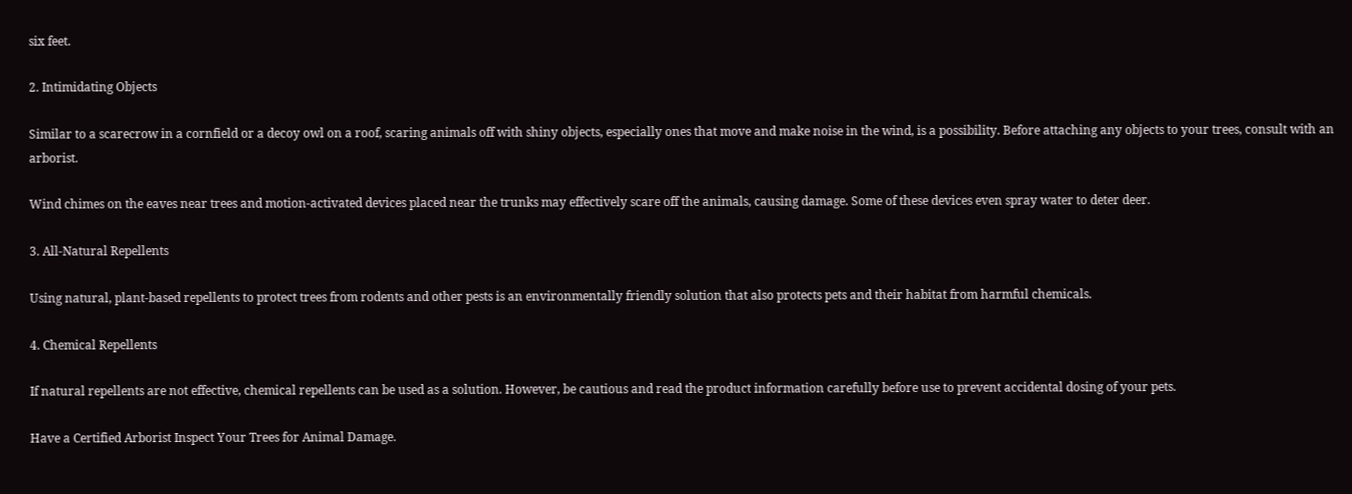six feet.

2. Intimidating Objects

Similar to a scarecrow in a cornfield or a decoy owl on a roof, scaring animals off with shiny objects, especially ones that move and make noise in the wind, is a possibility. Before attaching any objects to your trees, consult with an arborist.

Wind chimes on the eaves near trees and motion-activated devices placed near the trunks may effectively scare off the animals, causing damage. Some of these devices even spray water to deter deer.

3. All-Natural Repellents

Using natural, plant-based repellents to protect trees from rodents and other pests is an environmentally friendly solution that also protects pets and their habitat from harmful chemicals.

4. Chemical Repellents

If natural repellents are not effective, chemical repellents can be used as a solution. However, be cautious and read the product information carefully before use to prevent accidental dosing of your pets.

Have a Certified Arborist Inspect Your Trees for Animal Damage.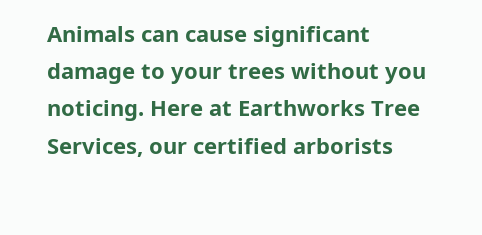Animals can cause significant damage to your trees without you noticing. Here at Earthworks Tree Services, our certified arborists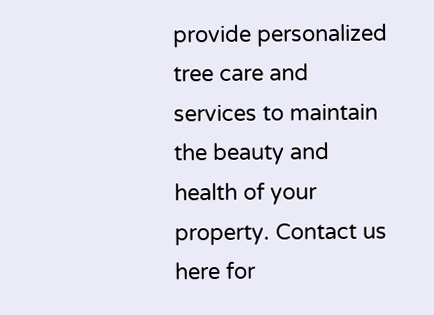provide personalized tree care and services to maintain the beauty and health of your property. Contact us here for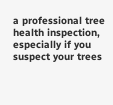a professional tree health inspection, especially if you suspect your trees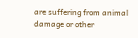are suffering from animal damage or other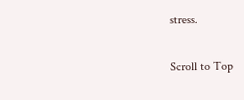stress.

Scroll to Top